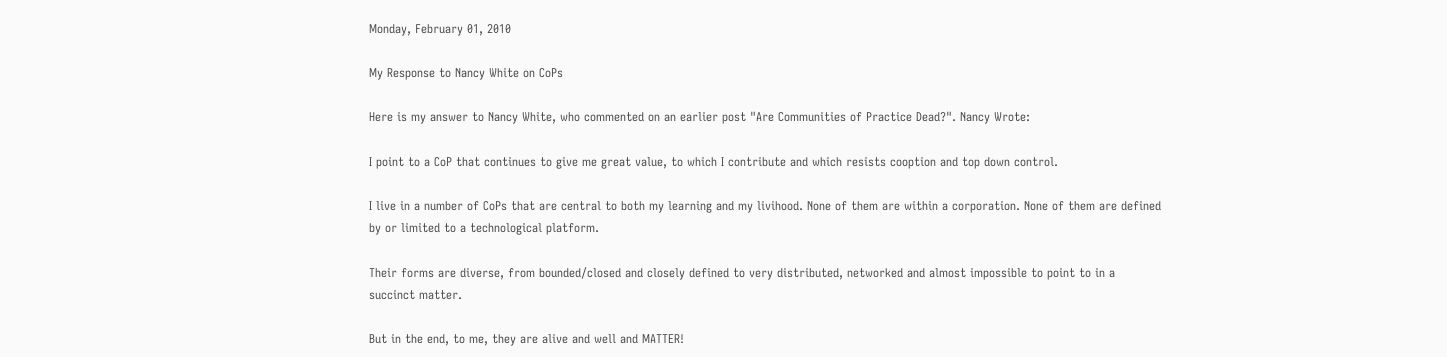Monday, February 01, 2010

My Response to Nancy White on CoPs

Here is my answer to Nancy White, who commented on an earlier post "Are Communities of Practice Dead?". Nancy Wrote:

I point to a CoP that continues to give me great value, to which I contribute and which resists cooption and top down control.

I live in a number of CoPs that are central to both my learning and my livihood. None of them are within a corporation. None of them are defined by or limited to a technological platform.

Their forms are diverse, from bounded/closed and closely defined to very distributed, networked and almost impossible to point to in a succinct matter.

But in the end, to me, they are alive and well and MATTER!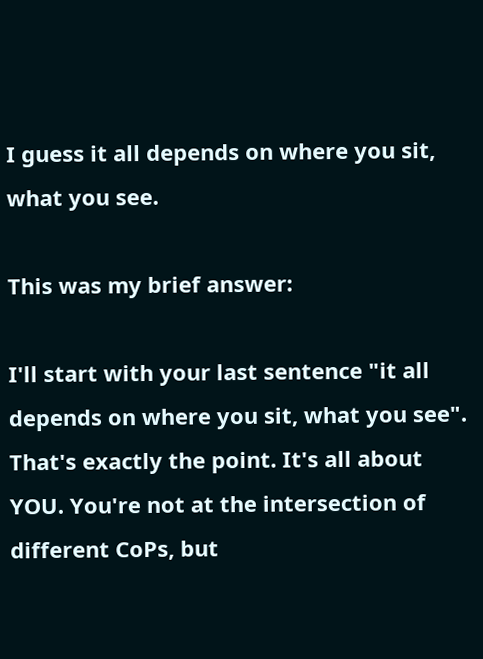I guess it all depends on where you sit, what you see.

This was my brief answer:

I'll start with your last sentence "it all depends on where you sit, what you see". That's exactly the point. It's all about YOU. You're not at the intersection of different CoPs, but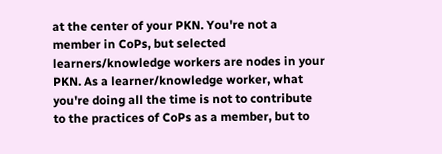at the center of your PKN. You're not a member in CoPs, but selected learners/knowledge workers are nodes in your PKN. As a learner/knowledge worker, what you're doing all the time is not to contribute to the practices of CoPs as a member, but to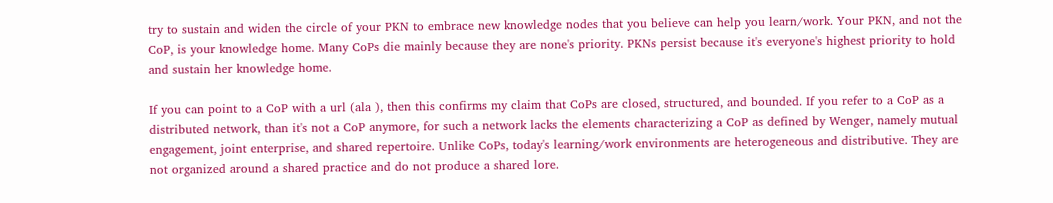try to sustain and widen the circle of your PKN to embrace new knowledge nodes that you believe can help you learn/work. Your PKN, and not the CoP, is your knowledge home. Many CoPs die mainly because they are none's priority. PKNs persist because it's everyone's highest priority to hold and sustain her knowledge home.

If you can point to a CoP with a url (ala ), then this confirms my claim that CoPs are closed, structured, and bounded. If you refer to a CoP as a distributed network, than it's not a CoP anymore, for such a network lacks the elements characterizing a CoP as defined by Wenger, namely mutual engagement, joint enterprise, and shared repertoire. Unlike CoPs, today's learning/work environments are heterogeneous and distributive. They are not organized around a shared practice and do not produce a shared lore.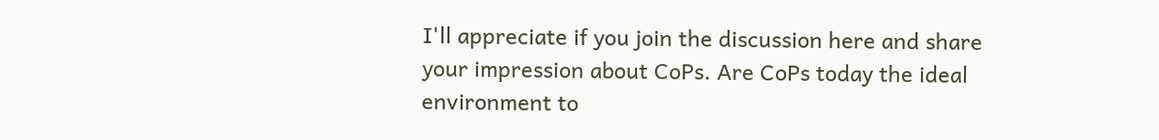I'll appreciate if you join the discussion here and share your impression about CoPs. Are CoPs today the ideal environment to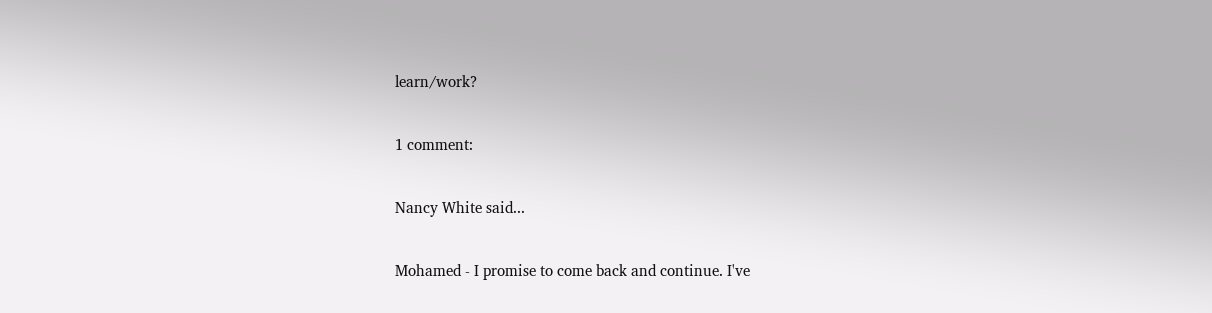learn/work?

1 comment:

Nancy White said...

Mohamed - I promise to come back and continue. I've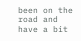been on the road and have a bit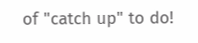of "catch up" to do!